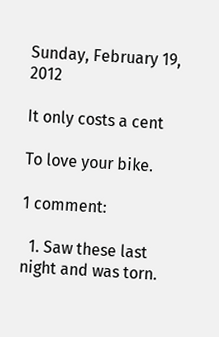Sunday, February 19, 2012

It only costs a cent

To love your bike.

1 comment:

  1. Saw these last night and was torn.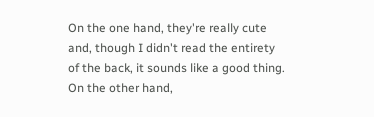On the one hand, they're really cute and, though I didn't read the entirety of the back, it sounds like a good thing. On the other hand,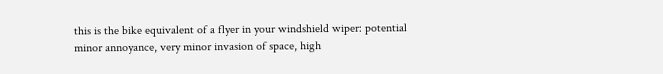this is the bike equivalent of a flyer in your windshield wiper: potential minor annoyance, very minor invasion of space, high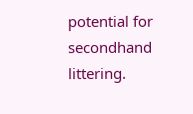potential for secondhand littering.